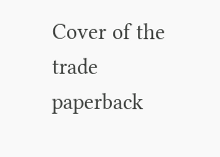Cover of the trade paperback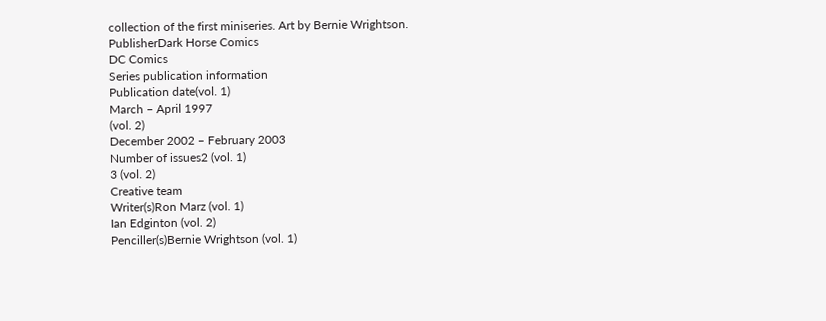collection of the first miniseries. Art by Bernie Wrightson.
PublisherDark Horse Comics
DC Comics
Series publication information
Publication date(vol. 1)
March – April 1997
(vol. 2)
December 2002 – February 2003
Number of issues2 (vol. 1)
3 (vol. 2)
Creative team
Writer(s)Ron Marz (vol. 1)
Ian Edginton (vol. 2)
Penciller(s)Bernie Wrightson (vol. 1)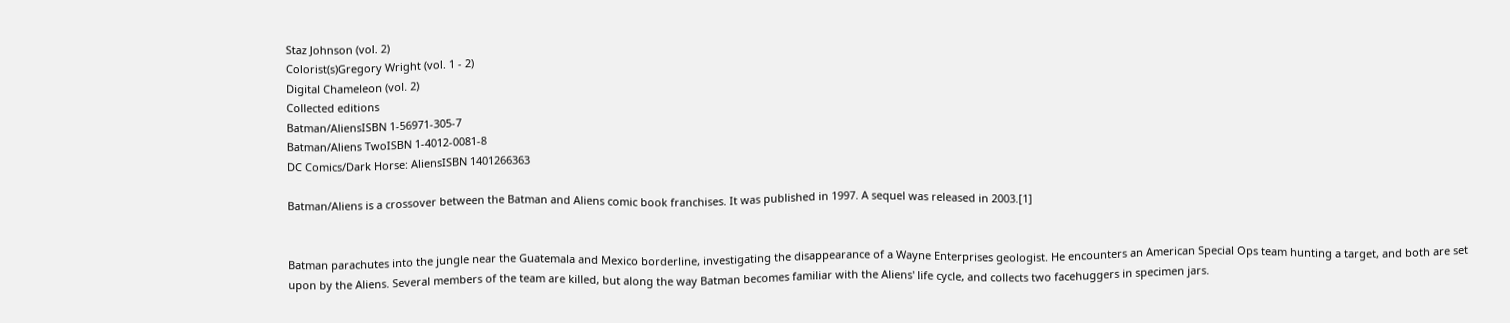Staz Johnson (vol. 2)
Colorist(s)Gregory Wright (vol. 1 - 2)
Digital Chameleon (vol. 2)
Collected editions
Batman/AliensISBN 1-56971-305-7
Batman/Aliens TwoISBN 1-4012-0081-8
DC Comics/Dark Horse: AliensISBN 1401266363

Batman/Aliens is a crossover between the Batman and Aliens comic book franchises. It was published in 1997. A sequel was released in 2003.[1]


Batman parachutes into the jungle near the Guatemala and Mexico borderline, investigating the disappearance of a Wayne Enterprises geologist. He encounters an American Special Ops team hunting a target, and both are set upon by the Aliens. Several members of the team are killed, but along the way Batman becomes familiar with the Aliens' life cycle, and collects two facehuggers in specimen jars.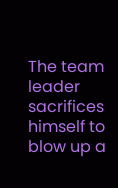The team leader sacrifices himself to blow up a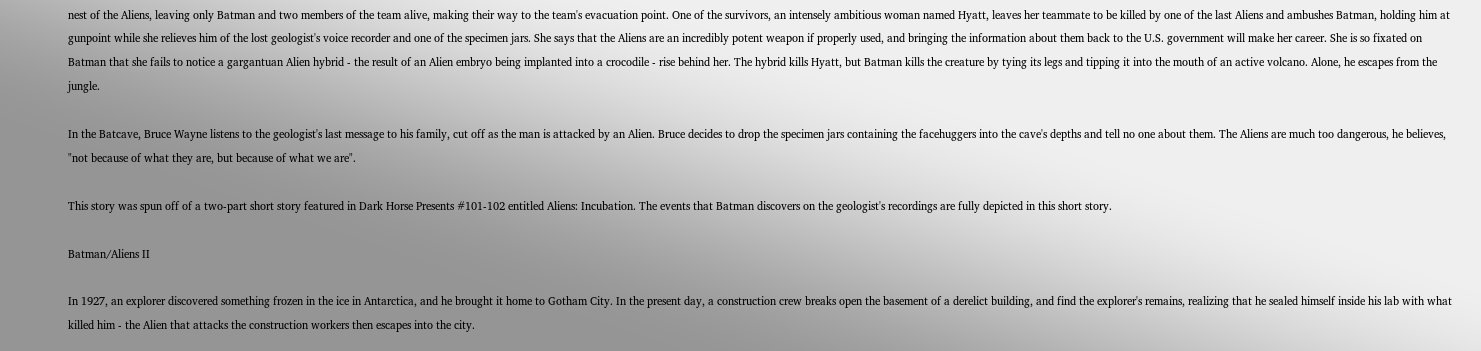nest of the Aliens, leaving only Batman and two members of the team alive, making their way to the team's evacuation point. One of the survivors, an intensely ambitious woman named Hyatt, leaves her teammate to be killed by one of the last Aliens and ambushes Batman, holding him at gunpoint while she relieves him of the lost geologist's voice recorder and one of the specimen jars. She says that the Aliens are an incredibly potent weapon if properly used, and bringing the information about them back to the U.S. government will make her career. She is so fixated on Batman that she fails to notice a gargantuan Alien hybrid - the result of an Alien embryo being implanted into a crocodile - rise behind her. The hybrid kills Hyatt, but Batman kills the creature by tying its legs and tipping it into the mouth of an active volcano. Alone, he escapes from the jungle.

In the Batcave, Bruce Wayne listens to the geologist's last message to his family, cut off as the man is attacked by an Alien. Bruce decides to drop the specimen jars containing the facehuggers into the cave's depths and tell no one about them. The Aliens are much too dangerous, he believes, "not because of what they are, but because of what we are".

This story was spun off of a two-part short story featured in Dark Horse Presents #101-102 entitled Aliens: Incubation. The events that Batman discovers on the geologist's recordings are fully depicted in this short story.

Batman/Aliens II

In 1927, an explorer discovered something frozen in the ice in Antarctica, and he brought it home to Gotham City. In the present day, a construction crew breaks open the basement of a derelict building, and find the explorer's remains, realizing that he sealed himself inside his lab with what killed him - the Alien that attacks the construction workers then escapes into the city.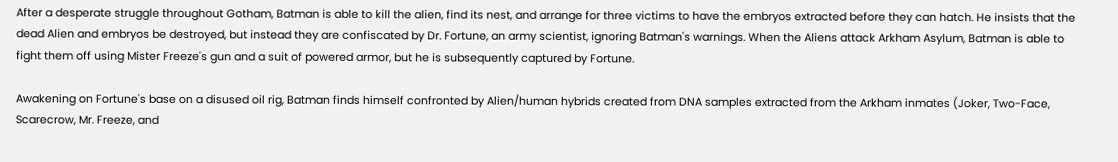After a desperate struggle throughout Gotham, Batman is able to kill the alien, find its nest, and arrange for three victims to have the embryos extracted before they can hatch. He insists that the dead Alien and embryos be destroyed, but instead they are confiscated by Dr. Fortune, an army scientist, ignoring Batman's warnings. When the Aliens attack Arkham Asylum, Batman is able to fight them off using Mister Freeze's gun and a suit of powered armor, but he is subsequently captured by Fortune.

Awakening on Fortune's base on a disused oil rig, Batman finds himself confronted by Alien/human hybrids created from DNA samples extracted from the Arkham inmates (Joker, Two-Face, Scarecrow, Mr. Freeze, and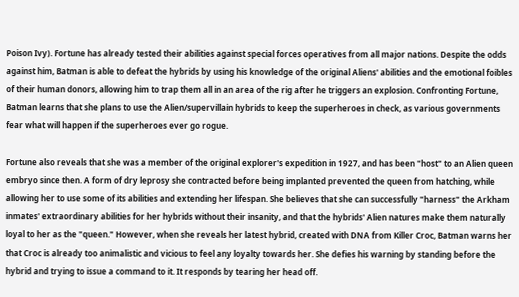Poison Ivy). Fortune has already tested their abilities against special forces operatives from all major nations. Despite the odds against him, Batman is able to defeat the hybrids by using his knowledge of the original Aliens' abilities and the emotional foibles of their human donors, allowing him to trap them all in an area of the rig after he triggers an explosion. Confronting Fortune, Batman learns that she plans to use the Alien/supervillain hybrids to keep the superheroes in check, as various governments fear what will happen if the superheroes ever go rogue.

Fortune also reveals that she was a member of the original explorer's expedition in 1927, and has been "host" to an Alien queen embryo since then. A form of dry leprosy she contracted before being implanted prevented the queen from hatching, while allowing her to use some of its abilities and extending her lifespan. She believes that she can successfully "harness" the Arkham inmates' extraordinary abilities for her hybrids without their insanity, and that the hybrids' Alien natures make them naturally loyal to her as the "queen." However, when she reveals her latest hybrid, created with DNA from Killer Croc, Batman warns her that Croc is already too animalistic and vicious to feel any loyalty towards her. She defies his warning by standing before the hybrid and trying to issue a command to it. It responds by tearing her head off.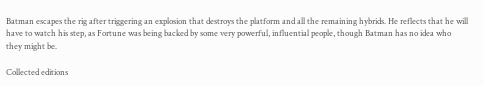Batman escapes the rig after triggering an explosion that destroys the platform and all the remaining hybrids. He reflects that he will have to watch his step, as Fortune was being backed by some very powerful, influential people, though Batman has no idea who they might be.

Collected editions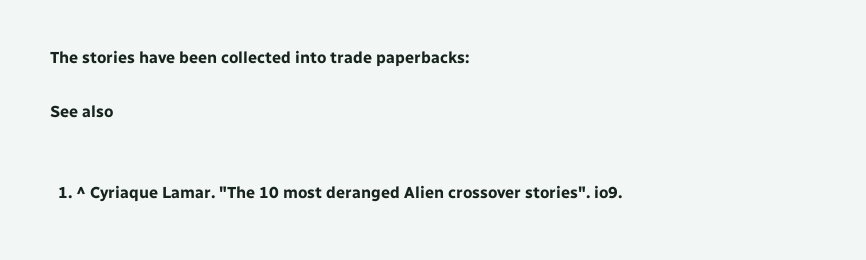The stories have been collected into trade paperbacks:

See also


  1. ^ Cyriaque Lamar. "The 10 most deranged Alien crossover stories". io9.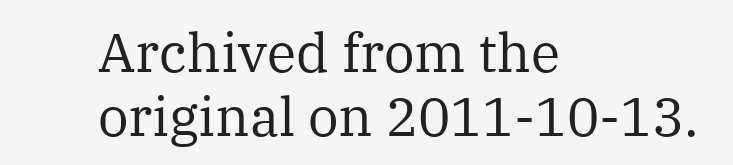Archived from the original on 2011-10-13.